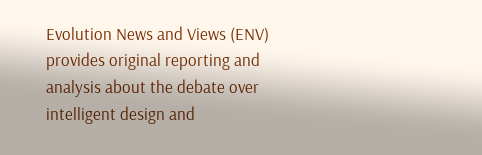Evolution News and Views (ENV) provides original reporting and analysis about the debate over intelligent design and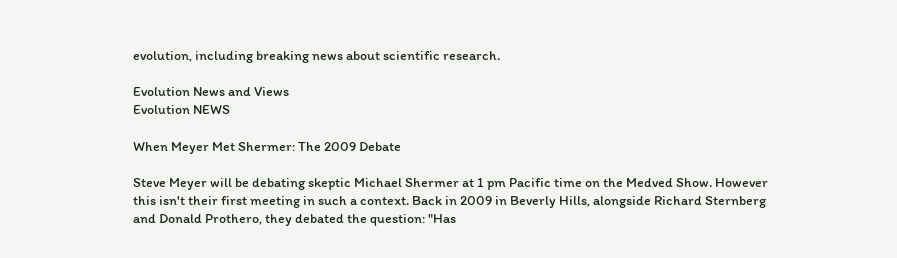evolution, including breaking news about scientific research.

Evolution News and Views
Evolution NEWS

When Meyer Met Shermer: The 2009 Debate

Steve Meyer will be debating skeptic Michael Shermer at 1 pm Pacific time on the Medved Show. However this isn't their first meeting in such a context. Back in 2009 in Beverly Hills, alongside Richard Sternberg and Donald Prothero, they debated the question: "Has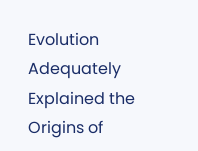Evolution Adequately Explained the Origins of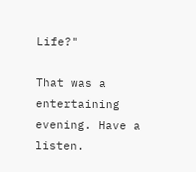Life?"

That was a entertaining evening. Have a listen.